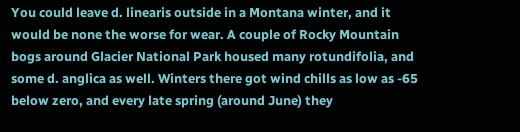You could leave d. linearis outside in a Montana winter, and it would be none the worse for wear. A couple of Rocky Mountain bogs around Glacier National Park housed many rotundifolia, and some d. anglica as well. Winters there got wind chills as low as -65 below zero, and every late spring (around June) they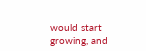would start growing, and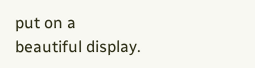put on a beautiful display.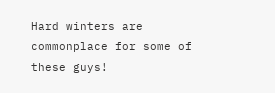Hard winters are commonplace for some of these guys!